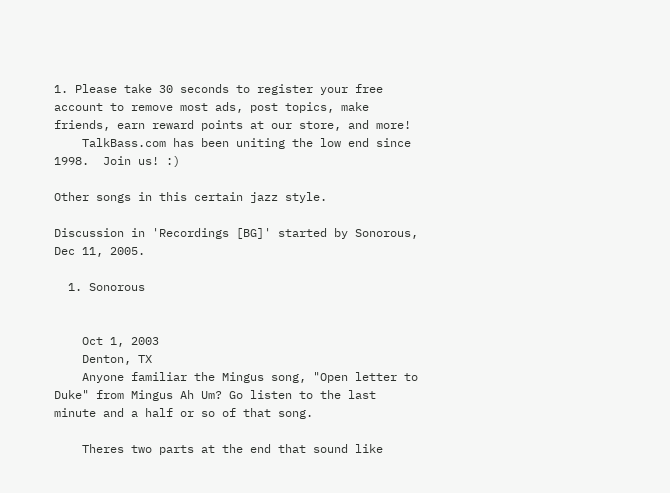1. Please take 30 seconds to register your free account to remove most ads, post topics, make friends, earn reward points at our store, and more!
    TalkBass.com has been uniting the low end since 1998.  Join us! :)

Other songs in this certain jazz style.

Discussion in 'Recordings [BG]' started by Sonorous, Dec 11, 2005.

  1. Sonorous


    Oct 1, 2003
    Denton, TX
    Anyone familiar the Mingus song, "Open letter to Duke" from Mingus Ah Um? Go listen to the last minute and a half or so of that song.

    Theres two parts at the end that sound like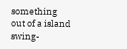something out of a island swing-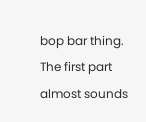bop bar thing. The first part almost sounds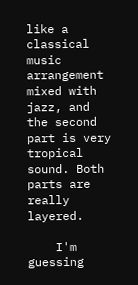like a classical music arrangement mixed with jazz, and the second part is very tropical sound. Both parts are really layered.

    I'm guessing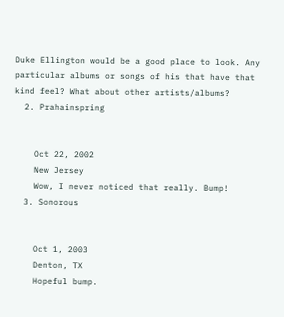Duke Ellington would be a good place to look. Any particular albums or songs of his that have that kind feel? What about other artists/albums?
  2. Prahainspring


    Oct 22, 2002
    New Jersey
    Wow, I never noticed that really. Bump!
  3. Sonorous


    Oct 1, 2003
    Denton, TX
    Hopeful bump.